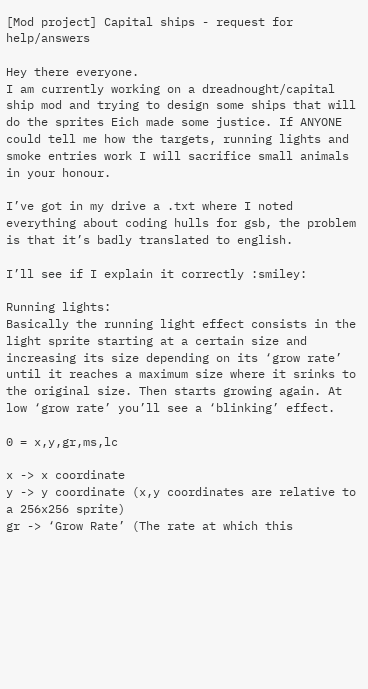[Mod project] Capital ships - request for help/answers

Hey there everyone.
I am currently working on a dreadnought/capital ship mod and trying to design some ships that will do the sprites Eich made some justice. If ANYONE could tell me how the targets, running lights and smoke entries work I will sacrifice small animals in your honour.

I’ve got in my drive a .txt where I noted everything about coding hulls for gsb, the problem is that it’s badly translated to english.

I’ll see if I explain it correctly :smiley:

Running lights:
Basically the running light effect consists in the light sprite starting at a certain size and increasing its size depending on its ‘grow rate’ until it reaches a maximum size where it srinks to the original size. Then starts growing again. At low ‘grow rate’ you’ll see a ‘blinking’ effect.

0 = x,y,gr,ms,lc

x -> x coordinate
y -> y coordinate (x,y coordinates are relative to a 256x256 sprite)
gr -> ‘Grow Rate’ (The rate at which this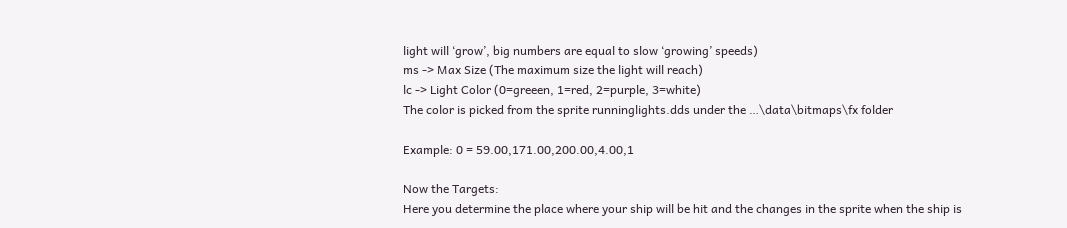light will ‘grow’, big numbers are equal to slow ‘growing’ speeds)
ms -> Max Size (The maximum size the light will reach)
lc -> Light Color (0=greeen, 1=red, 2=purple, 3=white)
The color is picked from the sprite runninglights.dds under the …\data\bitmaps\fx folder

Example: 0 = 59.00,171.00,200.00,4.00,1

Now the Targets:
Here you determine the place where your ship will be hit and the changes in the sprite when the ship is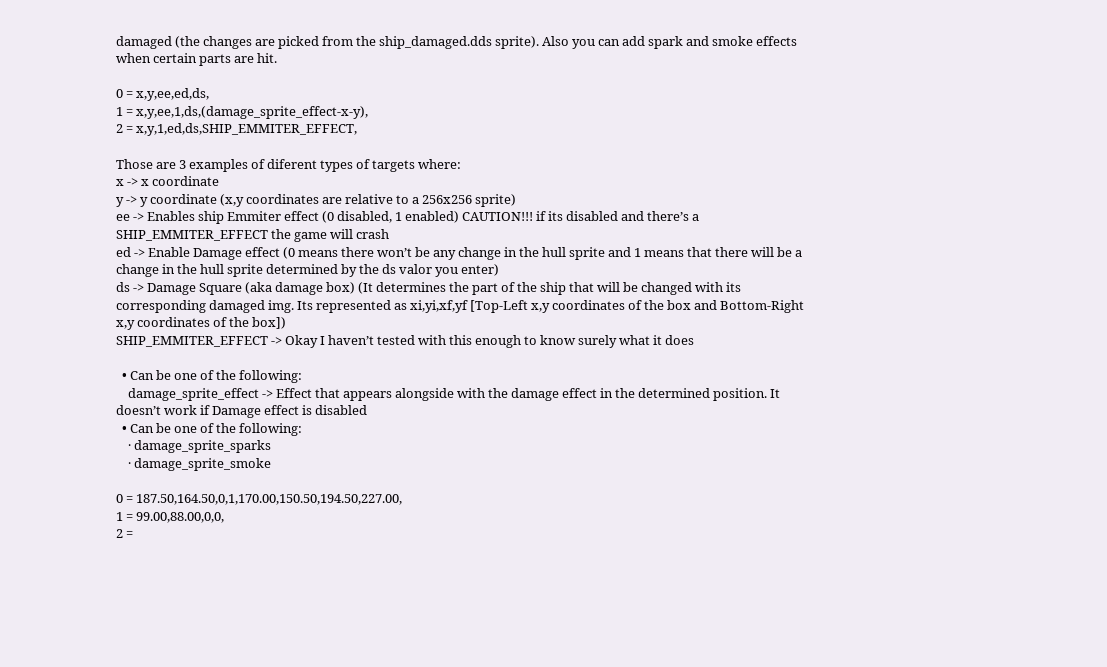damaged (the changes are picked from the ship_damaged.dds sprite). Also you can add spark and smoke effects when certain parts are hit.

0 = x,y,ee,ed,ds,
1 = x,y,ee,1,ds,(damage_sprite_effect-x-y),
2 = x,y,1,ed,ds,SHIP_EMMITER_EFFECT,

Those are 3 examples of diferent types of targets where:
x -> x coordinate
y -> y coordinate (x,y coordinates are relative to a 256x256 sprite)
ee -> Enables ship Emmiter effect (0 disabled, 1 enabled) CAUTION!!! if its disabled and there’s a SHIP_EMMITER_EFFECT the game will crash
ed -> Enable Damage effect (0 means there won’t be any change in the hull sprite and 1 means that there will be a change in the hull sprite determined by the ds valor you enter)
ds -> Damage Square (aka damage box) (It determines the part of the ship that will be changed with its corresponding damaged img. Its represented as xi,yi,xf,yf [Top-Left x,y coordinates of the box and Bottom-Right x,y coordinates of the box])
SHIP_EMMITER_EFFECT -> Okay I haven’t tested with this enough to know surely what it does

  • Can be one of the following:
    damage_sprite_effect -> Effect that appears alongside with the damage effect in the determined position. It doesn’t work if Damage effect is disabled
  • Can be one of the following:
    · damage_sprite_sparks
    · damage_sprite_smoke

0 = 187.50,164.50,0,1,170.00,150.50,194.50,227.00,
1 = 99.00,88.00,0,0,
2 =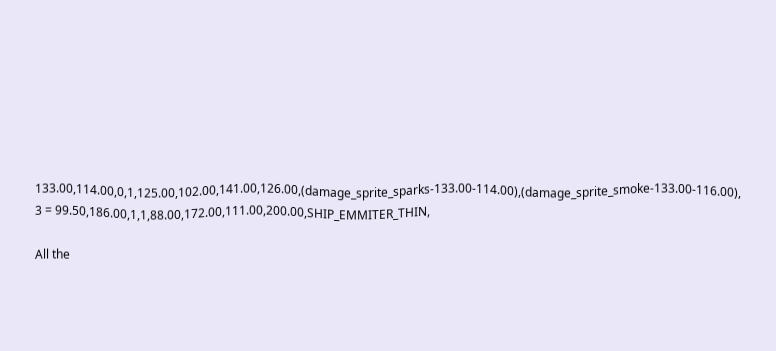133.00,114.00,0,1,125.00,102.00,141.00,126.00,(damage_sprite_sparks-133.00-114.00),(damage_sprite_smoke-133.00-116.00),
3 = 99.50,186.00,1,1,88.00,172.00,111.00,200.00,SHIP_EMMITER_THIN,

All the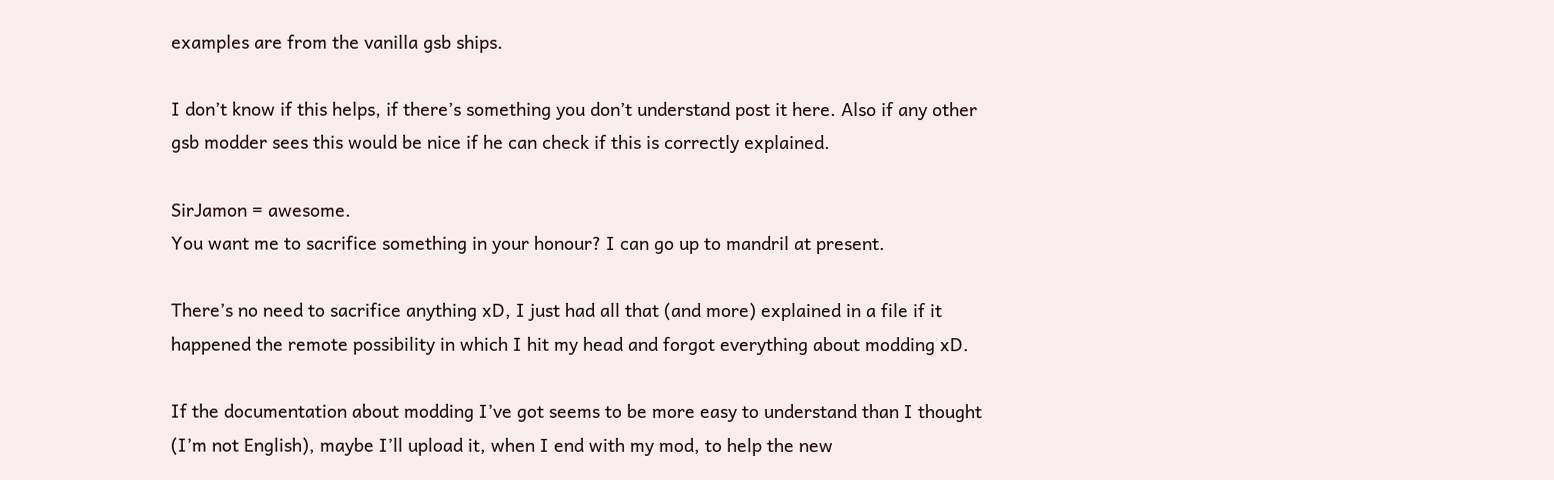examples are from the vanilla gsb ships.

I don’t know if this helps, if there’s something you don’t understand post it here. Also if any other gsb modder sees this would be nice if he can check if this is correctly explained.

SirJamon = awesome.
You want me to sacrifice something in your honour? I can go up to mandril at present.

There’s no need to sacrifice anything xD, I just had all that (and more) explained in a file if it happened the remote possibility in which I hit my head and forgot everything about modding xD.

If the documentation about modding I’ve got seems to be more easy to understand than I thought (I’m not English), maybe I’ll upload it, when I end with my mod, to help the new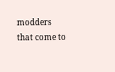modders that come to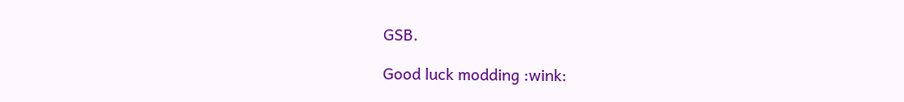GSB.

Good luck modding :wink: